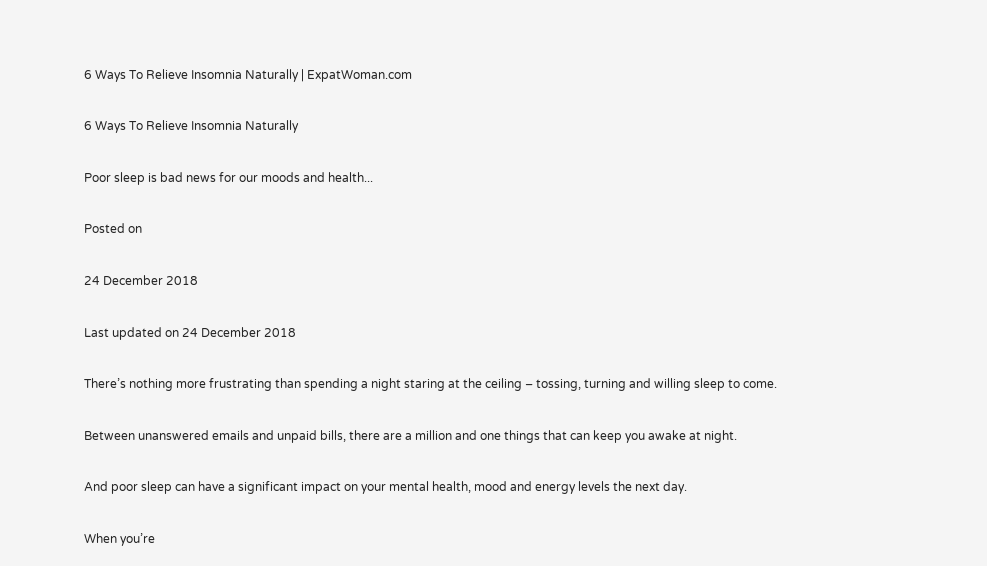6 Ways To Relieve Insomnia Naturally | ExpatWoman.com

6 Ways To Relieve Insomnia Naturally

Poor sleep is bad news for our moods and health...

Posted on

24 December 2018

Last updated on 24 December 2018

There’s nothing more frustrating than spending a night staring at the ceiling – tossing, turning and willing sleep to come.

Between unanswered emails and unpaid bills, there are a million and one things that can keep you awake at night.

And poor sleep can have a significant impact on your mental health, mood and energy levels the next day.

When you’re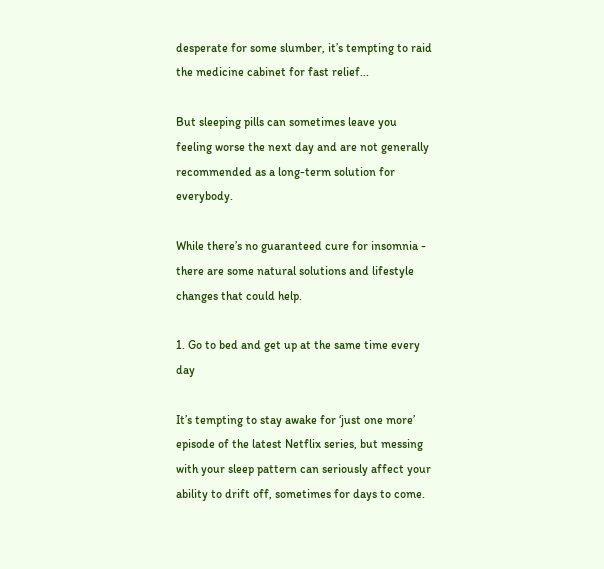desperate for some slumber, it’s tempting to raid the medicine cabinet for fast relief...

But sleeping pills can sometimes leave you feeling worse the next day and are not generally recommended as a long-term solution for everybody.

While there’s no guaranteed cure for insomnia - there are some natural solutions and lifestyle changes that could help.

1. Go to bed and get up at the same time every day

It’s tempting to stay awake for ‘just one more’ episode of the latest Netflix series, but messing with your sleep pattern can seriously affect your ability to drift off, sometimes for days to come.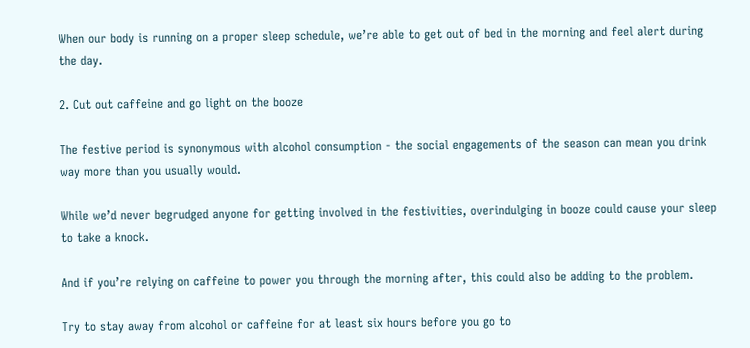When our body is running on a proper sleep schedule, we’re able to get out of bed in the morning and feel alert during the day.

2. Cut out caffeine and go light on the booze

The festive period is synonymous with alcohol consumption - the social engagements of the season can mean you drink way more than you usually would.

While we’d never begrudged anyone for getting involved in the festivities, overindulging in booze could cause your sleep to take a knock.

And if you’re relying on caffeine to power you through the morning after, this could also be adding to the problem.

Try to stay away from alcohol or caffeine for at least six hours before you go to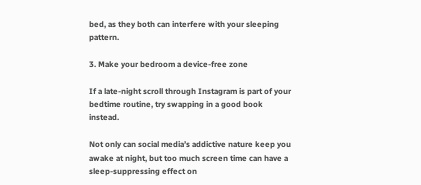bed, as they both can interfere with your sleeping pattern.

3. Make your bedroom a device-free zone

If a late-night scroll through Instagram is part of your bedtime routine, try swapping in a good book instead.

Not only can social media’s addictive nature keep you awake at night, but too much screen time can have a sleep-suppressing effect on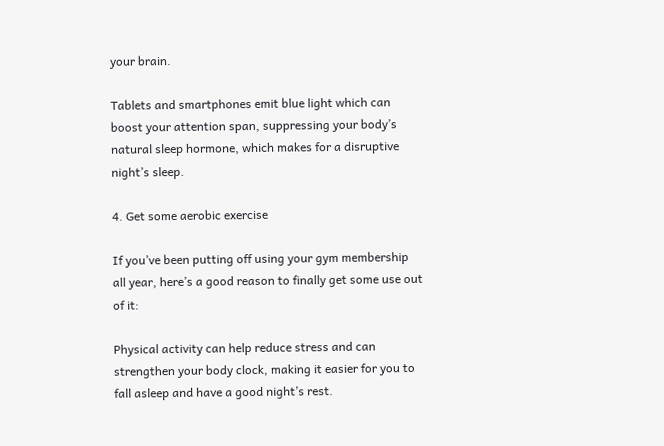your brain.

Tablets and smartphones emit blue light which can boost your attention span, suppressing your body’s natural sleep hormone, which makes for a disruptive night’s sleep.

4. Get some aerobic exercise

If you’ve been putting off using your gym membership all year, here’s a good reason to finally get some use out of it:

Physical activity can help reduce stress and can strengthen your body clock, making it easier for you to fall asleep and have a good night’s rest.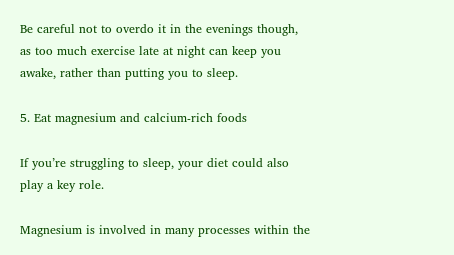Be careful not to overdo it in the evenings though, as too much exercise late at night can keep you awake, rather than putting you to sleep.

5. Eat magnesium and calcium-rich foods

If you’re struggling to sleep, your diet could also play a key role.

Magnesium is involved in many processes within the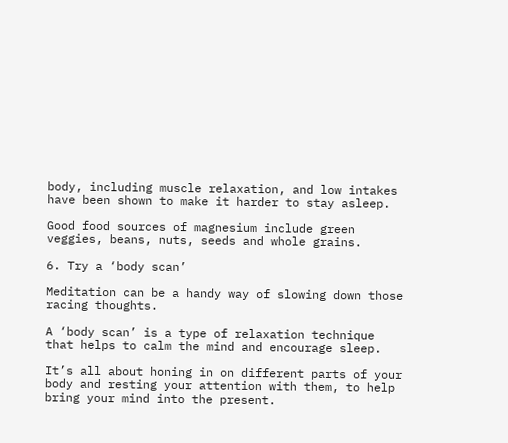body, including muscle relaxation, and low intakes have been shown to make it harder to stay asleep.

Good food sources of magnesium include green veggies, beans, nuts, seeds and whole grains.

6. Try a ‘body scan’

Meditation can be a handy way of slowing down those racing thoughts.

A ‘body scan’ is a type of relaxation technique that helps to calm the mind and encourage sleep.

It’s all about honing in on different parts of your body and resting your attention with them, to help bring your mind into the present.